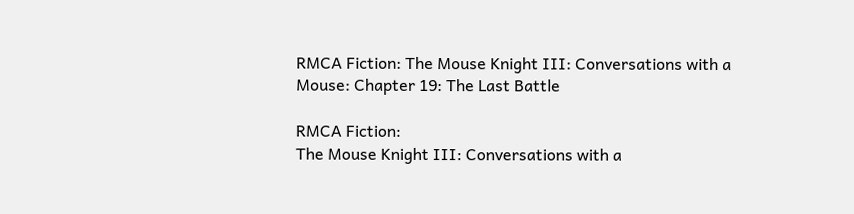RMCA Fiction: The Mouse Knight III: Conversations with a Mouse: Chapter 19: The Last Battle

RMCA Fiction:
The Mouse Knight III: Conversations with a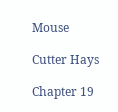Mouse

Cutter Hays

Chapter 19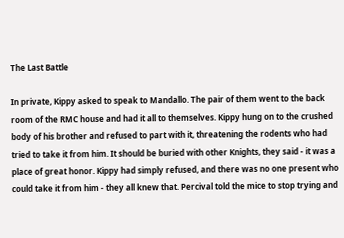The Last Battle

In private, Kippy asked to speak to Mandallo. The pair of them went to the back room of the RMC house and had it all to themselves. Kippy hung on to the crushed body of his brother and refused to part with it, threatening the rodents who had tried to take it from him. It should be buried with other Knights, they said - it was a place of great honor. Kippy had simply refused, and there was no one present who could take it from him - they all knew that. Percival told the mice to stop trying and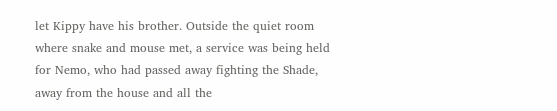let Kippy have his brother. Outside the quiet room where snake and mouse met, a service was being held for Nemo, who had passed away fighting the Shade, away from the house and all the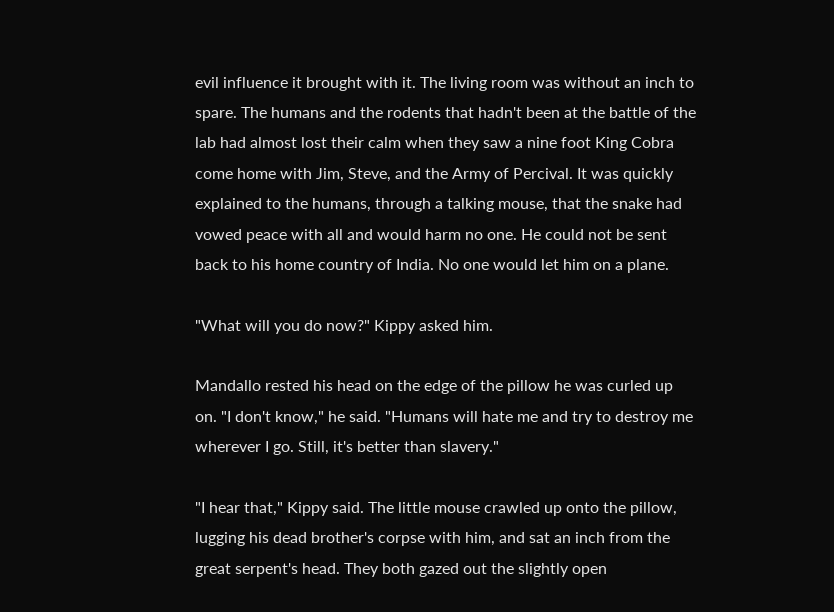evil influence it brought with it. The living room was without an inch to spare. The humans and the rodents that hadn't been at the battle of the lab had almost lost their calm when they saw a nine foot King Cobra come home with Jim, Steve, and the Army of Percival. It was quickly explained to the humans, through a talking mouse, that the snake had vowed peace with all and would harm no one. He could not be sent back to his home country of India. No one would let him on a plane.

"What will you do now?" Kippy asked him.

Mandallo rested his head on the edge of the pillow he was curled up on. "I don't know," he said. "Humans will hate me and try to destroy me wherever I go. Still, it's better than slavery."

"I hear that," Kippy said. The little mouse crawled up onto the pillow, lugging his dead brother's corpse with him, and sat an inch from the great serpent's head. They both gazed out the slightly open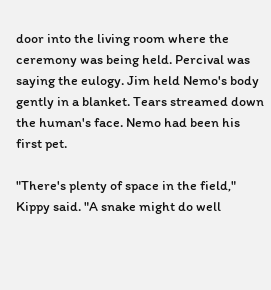door into the living room where the ceremony was being held. Percival was saying the eulogy. Jim held Nemo's body gently in a blanket. Tears streamed down the human's face. Nemo had been his first pet.

"There's plenty of space in the field," Kippy said. "A snake might do well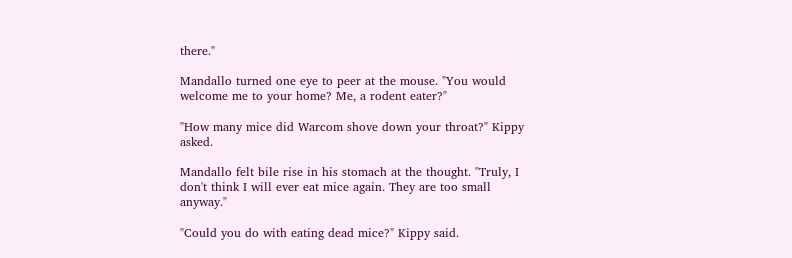there."

Mandallo turned one eye to peer at the mouse. "You would welcome me to your home? Me, a rodent eater?"

"How many mice did Warcom shove down your throat?" Kippy asked.

Mandallo felt bile rise in his stomach at the thought. "Truly, I don't think I will ever eat mice again. They are too small anyway."

"Could you do with eating dead mice?" Kippy said.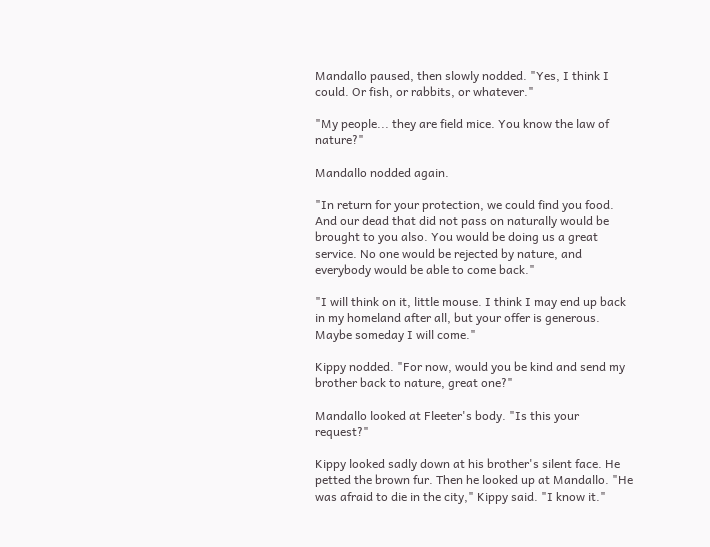Mandallo paused, then slowly nodded. "Yes, I think I could. Or fish, or rabbits, or whatever."

"My people... they are field mice. You know the law of nature?"

Mandallo nodded again.

"In return for your protection, we could find you food. And our dead that did not pass on naturally would be brought to you also. You would be doing us a great service. No one would be rejected by nature, and everybody would be able to come back."

"I will think on it, little mouse. I think I may end up back in my homeland after all, but your offer is generous. Maybe someday I will come."

Kippy nodded. "For now, would you be kind and send my brother back to nature, great one?"

Mandallo looked at Fleeter's body. "Is this your request?"

Kippy looked sadly down at his brother's silent face. He petted the brown fur. Then he looked up at Mandallo. "He was afraid to die in the city," Kippy said. "I know it."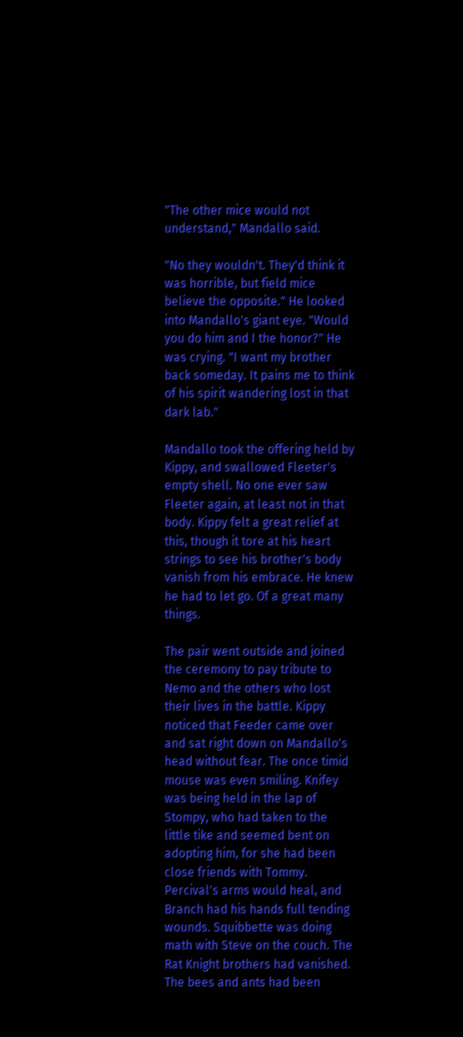"The other mice would not understand," Mandallo said.

"No they wouldn't. They'd think it was horrible, but field mice believe the opposite." He looked into Mandallo's giant eye. "Would you do him and I the honor?" He was crying. "I want my brother back someday. It pains me to think of his spirit wandering lost in that dark lab."

Mandallo took the offering held by Kippy, and swallowed Fleeter's empty shell. No one ever saw Fleeter again, at least not in that body. Kippy felt a great relief at this, though it tore at his heart strings to see his brother's body vanish from his embrace. He knew he had to let go. Of a great many things.

The pair went outside and joined the ceremony to pay tribute to Nemo and the others who lost their lives in the battle. Kippy noticed that Feeder came over and sat right down on Mandallo's head without fear. The once timid mouse was even smiling. Knifey was being held in the lap of Stompy, who had taken to the little tike and seemed bent on adopting him, for she had been close friends with Tommy. Percival's arms would heal, and Branch had his hands full tending wounds. Squibbette was doing math with Steve on the couch. The Rat Knight brothers had vanished. The bees and ants had been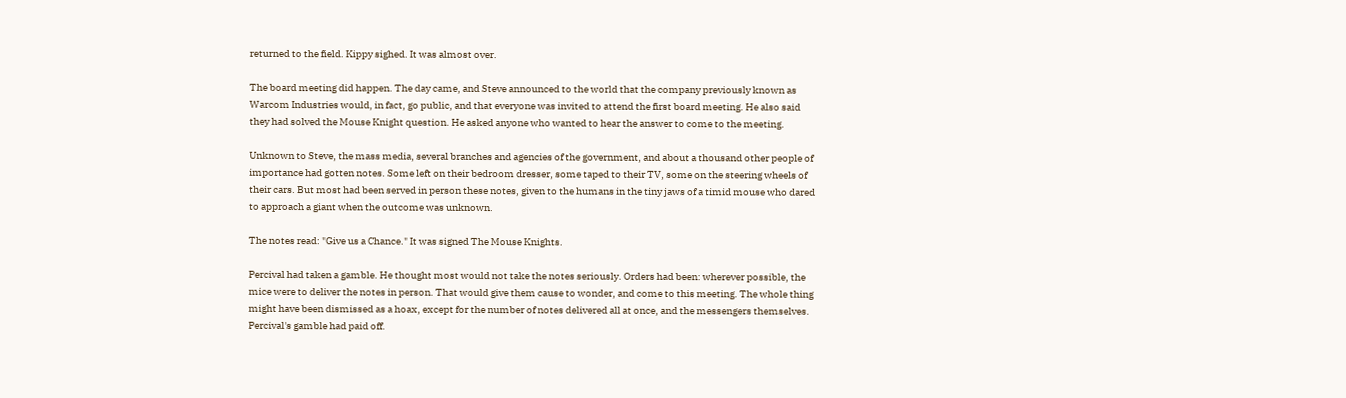returned to the field. Kippy sighed. It was almost over.

The board meeting did happen. The day came, and Steve announced to the world that the company previously known as Warcom Industries would, in fact, go public, and that everyone was invited to attend the first board meeting. He also said they had solved the Mouse Knight question. He asked anyone who wanted to hear the answer to come to the meeting.

Unknown to Steve, the mass media, several branches and agencies of the government, and about a thousand other people of importance had gotten notes. Some left on their bedroom dresser, some taped to their TV, some on the steering wheels of their cars. But most had been served in person these notes, given to the humans in the tiny jaws of a timid mouse who dared to approach a giant when the outcome was unknown.

The notes read: "Give us a Chance." It was signed The Mouse Knights.

Percival had taken a gamble. He thought most would not take the notes seriously. Orders had been: wherever possible, the mice were to deliver the notes in person. That would give them cause to wonder, and come to this meeting. The whole thing might have been dismissed as a hoax, except for the number of notes delivered all at once, and the messengers themselves. Percival's gamble had paid off.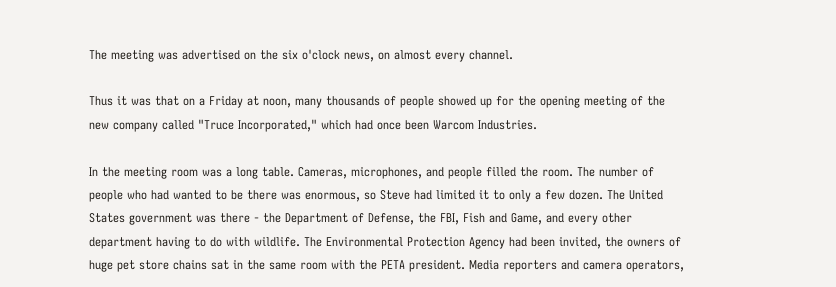The meeting was advertised on the six o'clock news, on almost every channel.

Thus it was that on a Friday at noon, many thousands of people showed up for the opening meeting of the new company called "Truce Incorporated," which had once been Warcom Industries.

In the meeting room was a long table. Cameras, microphones, and people filled the room. The number of people who had wanted to be there was enormous, so Steve had limited it to only a few dozen. The United States government was there - the Department of Defense, the FBI, Fish and Game, and every other department having to do with wildlife. The Environmental Protection Agency had been invited, the owners of huge pet store chains sat in the same room with the PETA president. Media reporters and camera operators,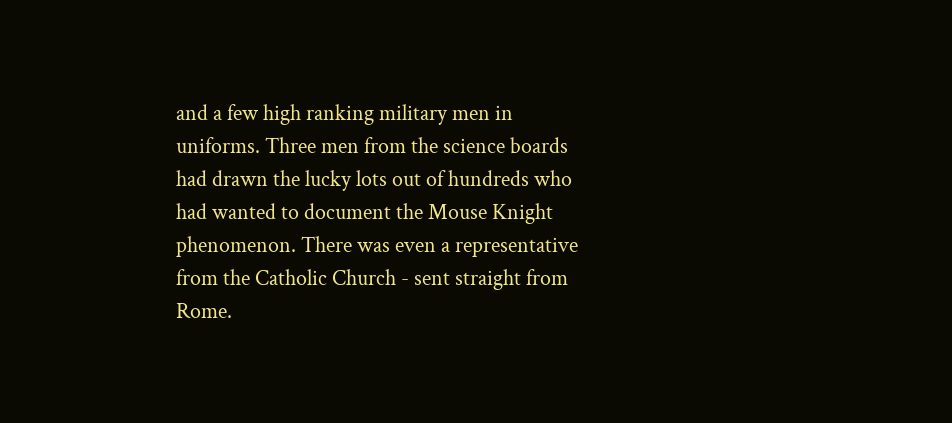and a few high ranking military men in uniforms. Three men from the science boards had drawn the lucky lots out of hundreds who had wanted to document the Mouse Knight phenomenon. There was even a representative from the Catholic Church - sent straight from Rome.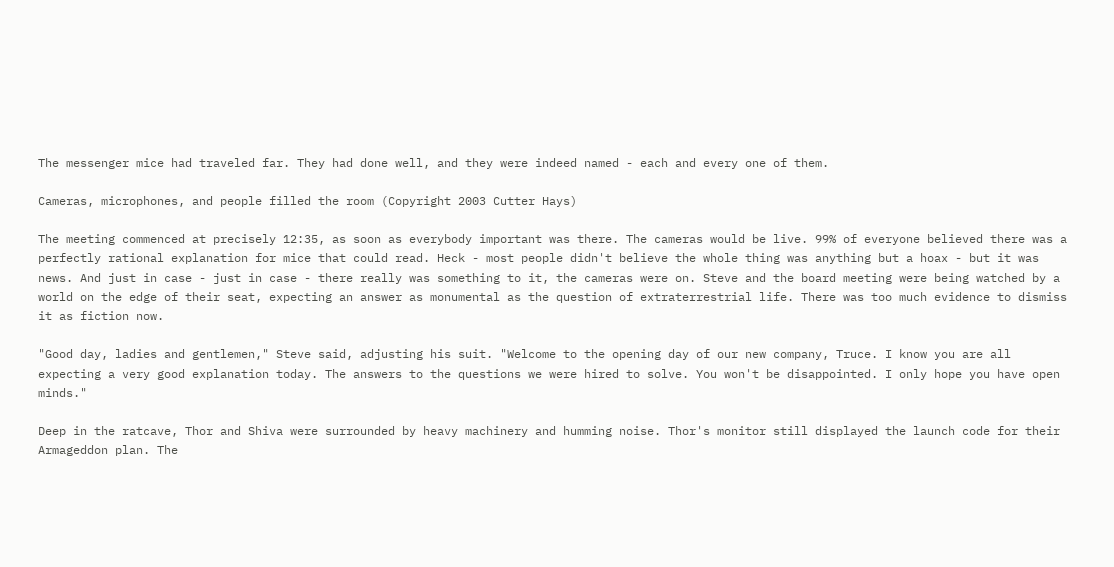The messenger mice had traveled far. They had done well, and they were indeed named - each and every one of them.

Cameras, microphones, and people filled the room (Copyright 2003 Cutter Hays)

The meeting commenced at precisely 12:35, as soon as everybody important was there. The cameras would be live. 99% of everyone believed there was a perfectly rational explanation for mice that could read. Heck - most people didn't believe the whole thing was anything but a hoax - but it was news. And just in case - just in case - there really was something to it, the cameras were on. Steve and the board meeting were being watched by a world on the edge of their seat, expecting an answer as monumental as the question of extraterrestrial life. There was too much evidence to dismiss it as fiction now.

"Good day, ladies and gentlemen," Steve said, adjusting his suit. "Welcome to the opening day of our new company, Truce. I know you are all expecting a very good explanation today. The answers to the questions we were hired to solve. You won't be disappointed. I only hope you have open minds."

Deep in the ratcave, Thor and Shiva were surrounded by heavy machinery and humming noise. Thor's monitor still displayed the launch code for their Armageddon plan. The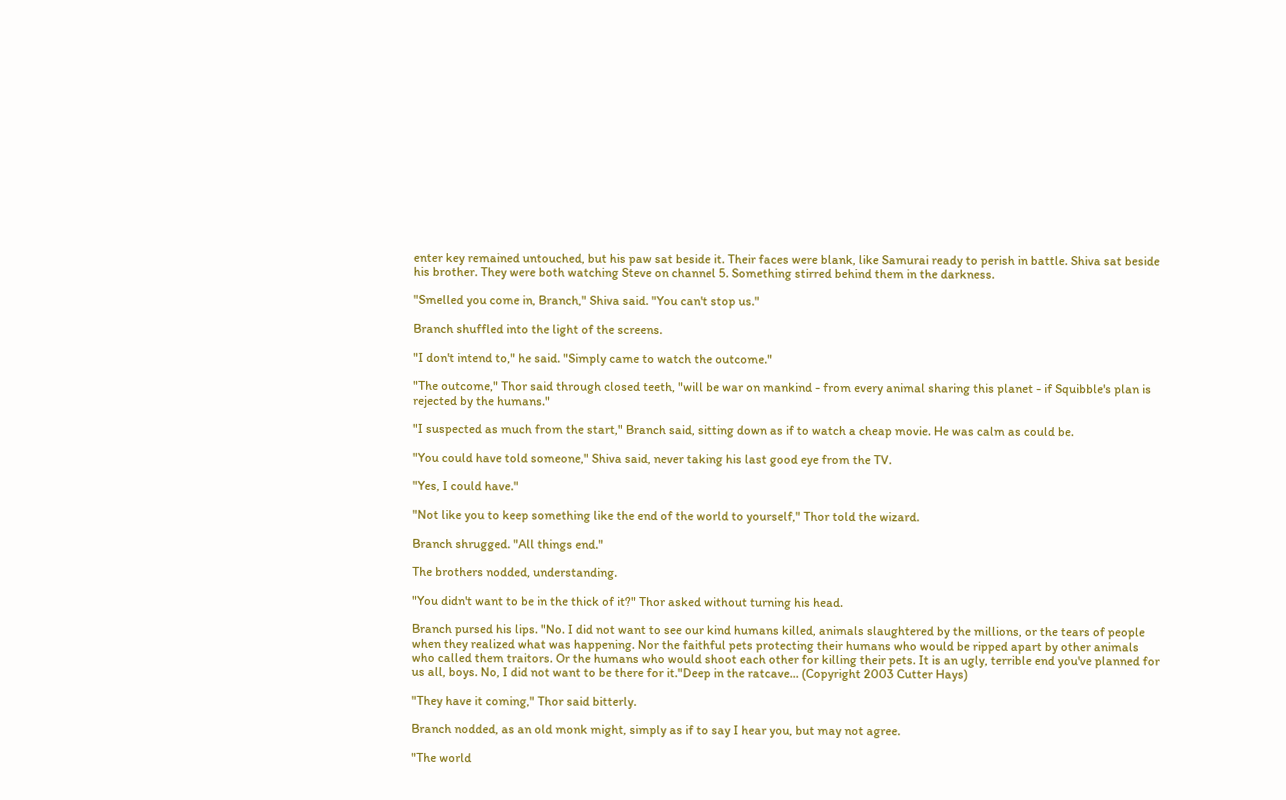enter key remained untouched, but his paw sat beside it. Their faces were blank, like Samurai ready to perish in battle. Shiva sat beside his brother. They were both watching Steve on channel 5. Something stirred behind them in the darkness.

"Smelled you come in, Branch," Shiva said. "You can't stop us."

Branch shuffled into the light of the screens.

"I don't intend to," he said. "Simply came to watch the outcome."

"The outcome," Thor said through closed teeth, "will be war on mankind - from every animal sharing this planet - if Squibble's plan is rejected by the humans."

"I suspected as much from the start," Branch said, sitting down as if to watch a cheap movie. He was calm as could be.

"You could have told someone," Shiva said, never taking his last good eye from the TV.

"Yes, I could have."

"Not like you to keep something like the end of the world to yourself," Thor told the wizard.

Branch shrugged. "All things end."

The brothers nodded, understanding.

"You didn't want to be in the thick of it?" Thor asked without turning his head.

Branch pursed his lips. "No. I did not want to see our kind humans killed, animals slaughtered by the millions, or the tears of people when they realized what was happening. Nor the faithful pets protecting their humans who would be ripped apart by other animals who called them traitors. Or the humans who would shoot each other for killing their pets. It is an ugly, terrible end you've planned for us all, boys. No, I did not want to be there for it."Deep in the ratcave... (Copyright 2003 Cutter Hays)

"They have it coming," Thor said bitterly.

Branch nodded, as an old monk might, simply as if to say I hear you, but may not agree.

"The world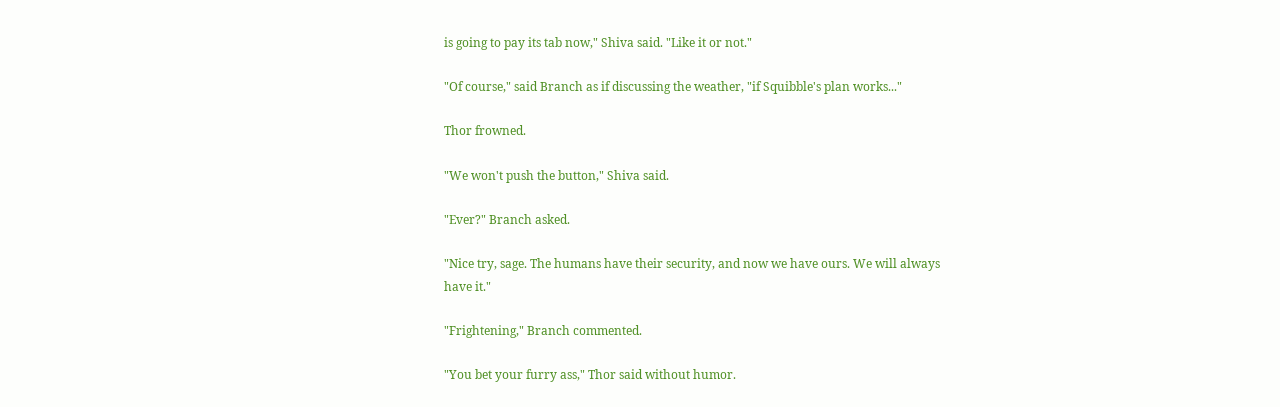is going to pay its tab now," Shiva said. "Like it or not."

"Of course," said Branch as if discussing the weather, "if Squibble's plan works..."

Thor frowned.

"We won't push the button," Shiva said.

"Ever?" Branch asked.

"Nice try, sage. The humans have their security, and now we have ours. We will always have it."

"Frightening," Branch commented.

"You bet your furry ass," Thor said without humor.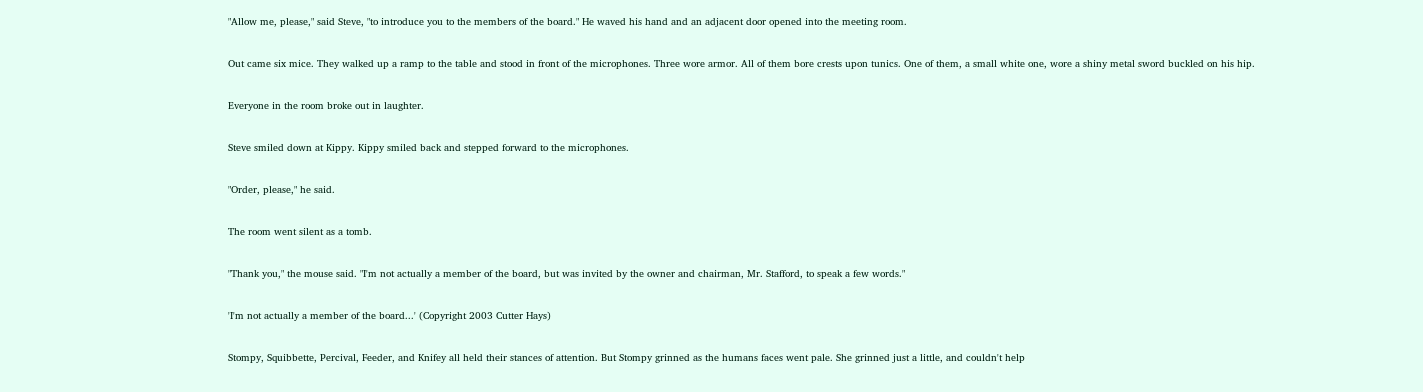"Allow me, please," said Steve, "to introduce you to the members of the board." He waved his hand and an adjacent door opened into the meeting room.

Out came six mice. They walked up a ramp to the table and stood in front of the microphones. Three wore armor. All of them bore crests upon tunics. One of them, a small white one, wore a shiny metal sword buckled on his hip.

Everyone in the room broke out in laughter.

Steve smiled down at Kippy. Kippy smiled back and stepped forward to the microphones.

"Order, please," he said.

The room went silent as a tomb.

"Thank you," the mouse said. "I'm not actually a member of the board, but was invited by the owner and chairman, Mr. Stafford, to speak a few words."

'I'm not actually a member of the board...' (Copyright 2003 Cutter Hays)

Stompy, Squibbette, Percival, Feeder, and Knifey all held their stances of attention. But Stompy grinned as the humans faces went pale. She grinned just a little, and couldn't help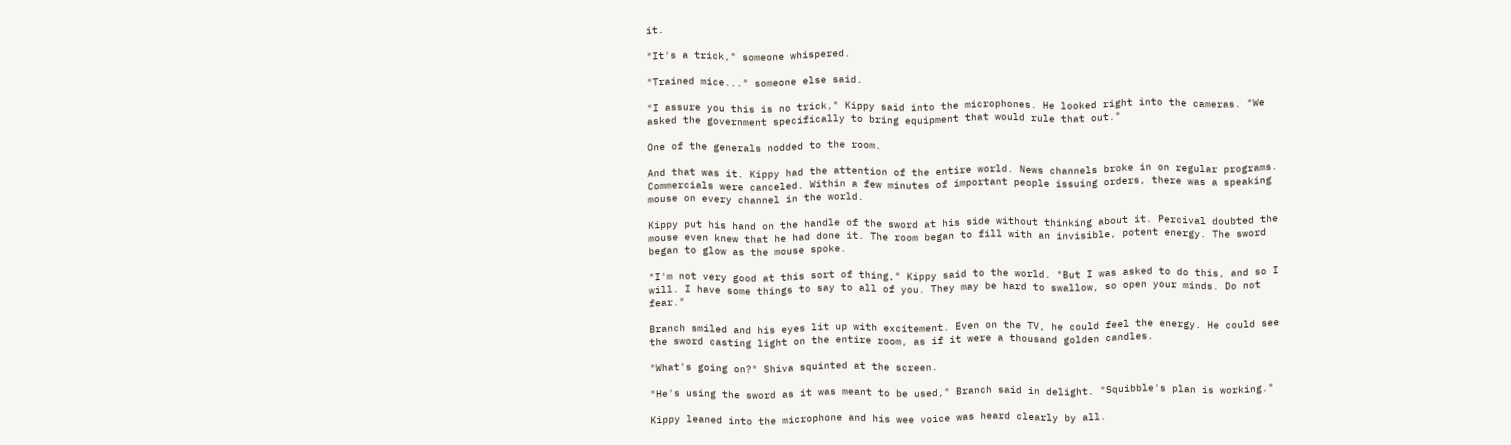it.

"It's a trick," someone whispered.

"Trained mice..." someone else said.

"I assure you this is no trick," Kippy said into the microphones. He looked right into the cameras. "We asked the government specifically to bring equipment that would rule that out."

One of the generals nodded to the room.

And that was it. Kippy had the attention of the entire world. News channels broke in on regular programs. Commercials were canceled. Within a few minutes of important people issuing orders, there was a speaking mouse on every channel in the world.

Kippy put his hand on the handle of the sword at his side without thinking about it. Percival doubted the mouse even knew that he had done it. The room began to fill with an invisible, potent energy. The sword began to glow as the mouse spoke.

"I'm not very good at this sort of thing," Kippy said to the world. "But I was asked to do this, and so I will. I have some things to say to all of you. They may be hard to swallow, so open your minds. Do not fear."

Branch smiled and his eyes lit up with excitement. Even on the TV, he could feel the energy. He could see the sword casting light on the entire room, as if it were a thousand golden candles.

"What's going on?" Shiva squinted at the screen.

"He's using the sword as it was meant to be used," Branch said in delight. "Squibble's plan is working."

Kippy leaned into the microphone and his wee voice was heard clearly by all.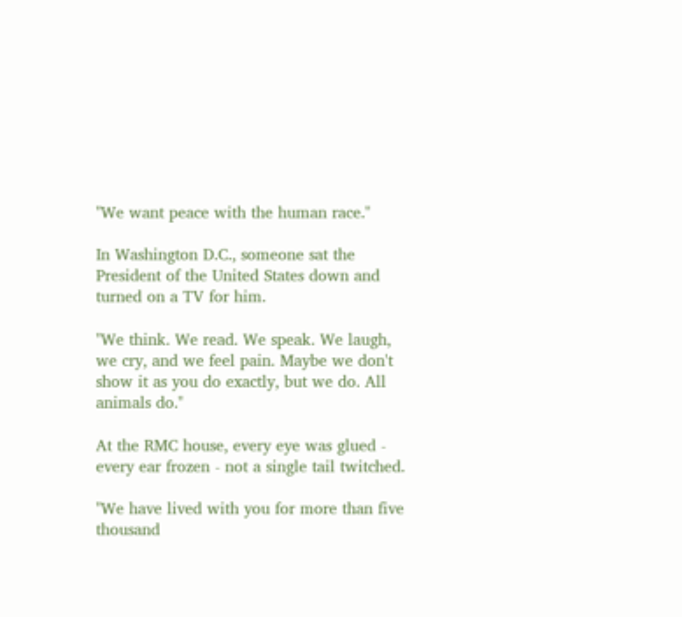"We want peace with the human race."

In Washington D.C., someone sat the President of the United States down and turned on a TV for him.

"We think. We read. We speak. We laugh, we cry, and we feel pain. Maybe we don't show it as you do exactly, but we do. All animals do."

At the RMC house, every eye was glued - every ear frozen - not a single tail twitched.

"We have lived with you for more than five thousand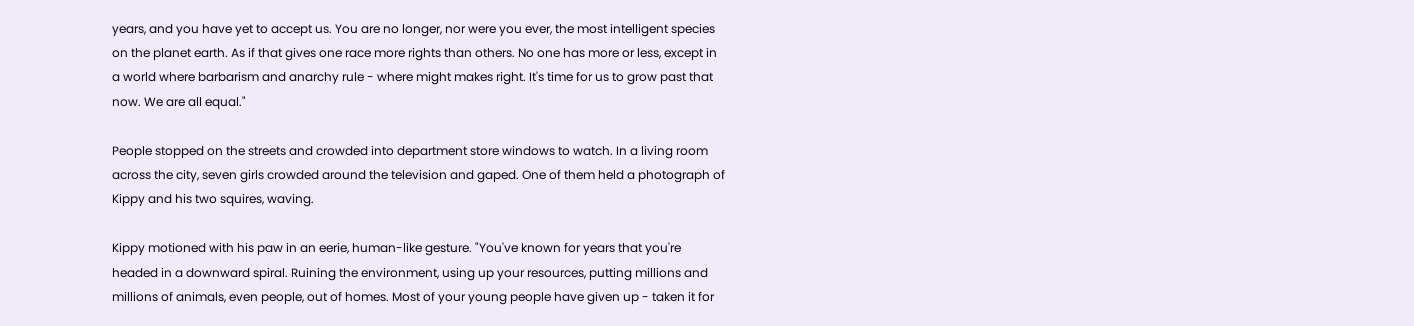years, and you have yet to accept us. You are no longer, nor were you ever, the most intelligent species on the planet earth. As if that gives one race more rights than others. No one has more or less, except in a world where barbarism and anarchy rule - where might makes right. It's time for us to grow past that now. We are all equal."

People stopped on the streets and crowded into department store windows to watch. In a living room across the city, seven girls crowded around the television and gaped. One of them held a photograph of Kippy and his two squires, waving.

Kippy motioned with his paw in an eerie, human-like gesture. "You've known for years that you're headed in a downward spiral. Ruining the environment, using up your resources, putting millions and millions of animals, even people, out of homes. Most of your young people have given up - taken it for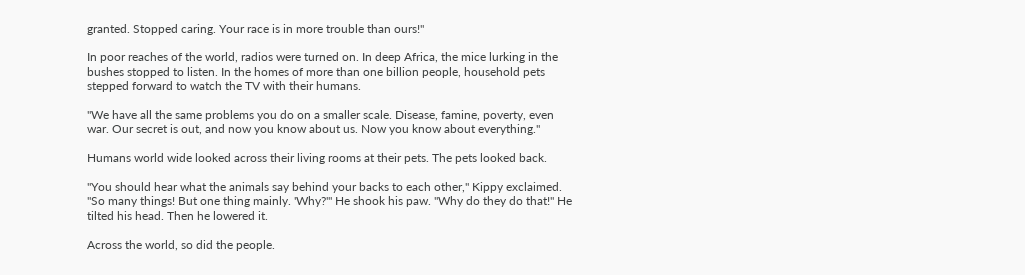granted. Stopped caring. Your race is in more trouble than ours!"

In poor reaches of the world, radios were turned on. In deep Africa, the mice lurking in the bushes stopped to listen. In the homes of more than one billion people, household pets stepped forward to watch the TV with their humans.

"We have all the same problems you do on a smaller scale. Disease, famine, poverty, even war. Our secret is out, and now you know about us. Now you know about everything."

Humans world wide looked across their living rooms at their pets. The pets looked back.

"You should hear what the animals say behind your backs to each other," Kippy exclaimed. "So many things! But one thing mainly. 'Why?'" He shook his paw. "Why do they do that!" He tilted his head. Then he lowered it.

Across the world, so did the people.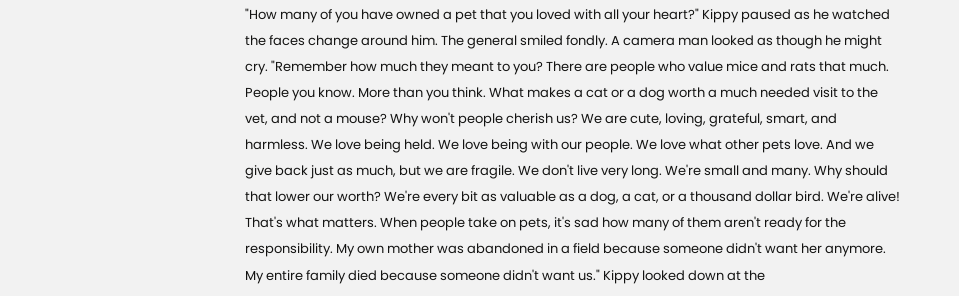"How many of you have owned a pet that you loved with all your heart?" Kippy paused as he watched the faces change around him. The general smiled fondly. A camera man looked as though he might cry. "Remember how much they meant to you? There are people who value mice and rats that much. People you know. More than you think. What makes a cat or a dog worth a much needed visit to the vet, and not a mouse? Why won't people cherish us? We are cute, loving, grateful, smart, and harmless. We love being held. We love being with our people. We love what other pets love. And we give back just as much, but we are fragile. We don't live very long. We're small and many. Why should that lower our worth? We're every bit as valuable as a dog, a cat, or a thousand dollar bird. We're alive! That's what matters. When people take on pets, it's sad how many of them aren't ready for the responsibility. My own mother was abandoned in a field because someone didn't want her anymore. My entire family died because someone didn't want us." Kippy looked down at the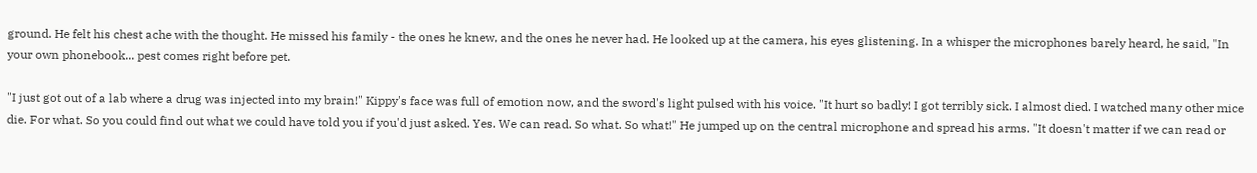ground. He felt his chest ache with the thought. He missed his family - the ones he knew, and the ones he never had. He looked up at the camera, his eyes glistening. In a whisper the microphones barely heard, he said, "In your own phonebook... pest comes right before pet.

"I just got out of a lab where a drug was injected into my brain!" Kippy's face was full of emotion now, and the sword's light pulsed with his voice. "It hurt so badly! I got terribly sick. I almost died. I watched many other mice die. For what. So you could find out what we could have told you if you'd just asked. Yes. We can read. So what. So what!" He jumped up on the central microphone and spread his arms. "It doesn't matter if we can read or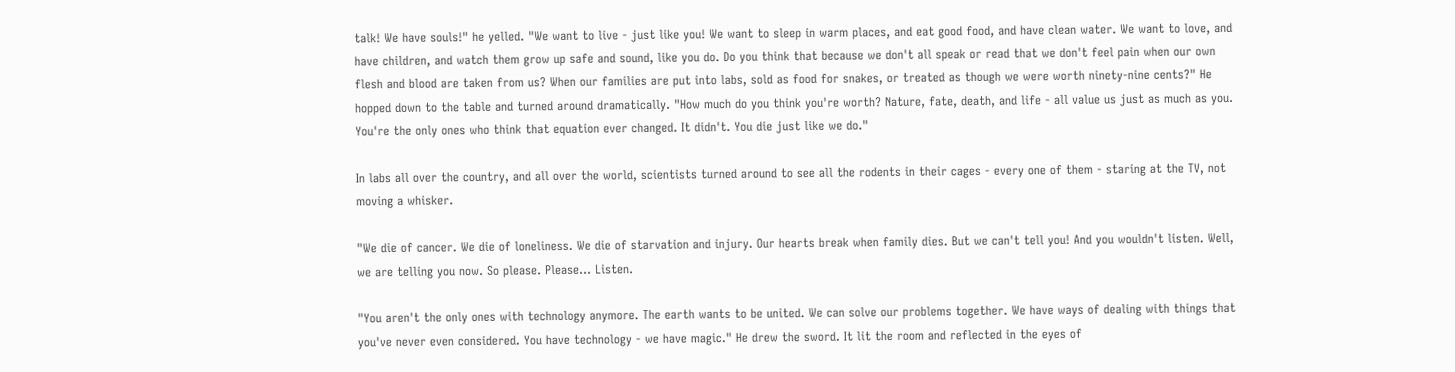talk! We have souls!" he yelled. "We want to live - just like you! We want to sleep in warm places, and eat good food, and have clean water. We want to love, and have children, and watch them grow up safe and sound, like you do. Do you think that because we don't all speak or read that we don't feel pain when our own flesh and blood are taken from us? When our families are put into labs, sold as food for snakes, or treated as though we were worth ninety-nine cents?" He hopped down to the table and turned around dramatically. "How much do you think you're worth? Nature, fate, death, and life - all value us just as much as you. You're the only ones who think that equation ever changed. It didn't. You die just like we do."

In labs all over the country, and all over the world, scientists turned around to see all the rodents in their cages - every one of them - staring at the TV, not moving a whisker.

"We die of cancer. We die of loneliness. We die of starvation and injury. Our hearts break when family dies. But we can't tell you! And you wouldn't listen. Well, we are telling you now. So please. Please... Listen.

"You aren't the only ones with technology anymore. The earth wants to be united. We can solve our problems together. We have ways of dealing with things that you've never even considered. You have technology - we have magic." He drew the sword. It lit the room and reflected in the eyes of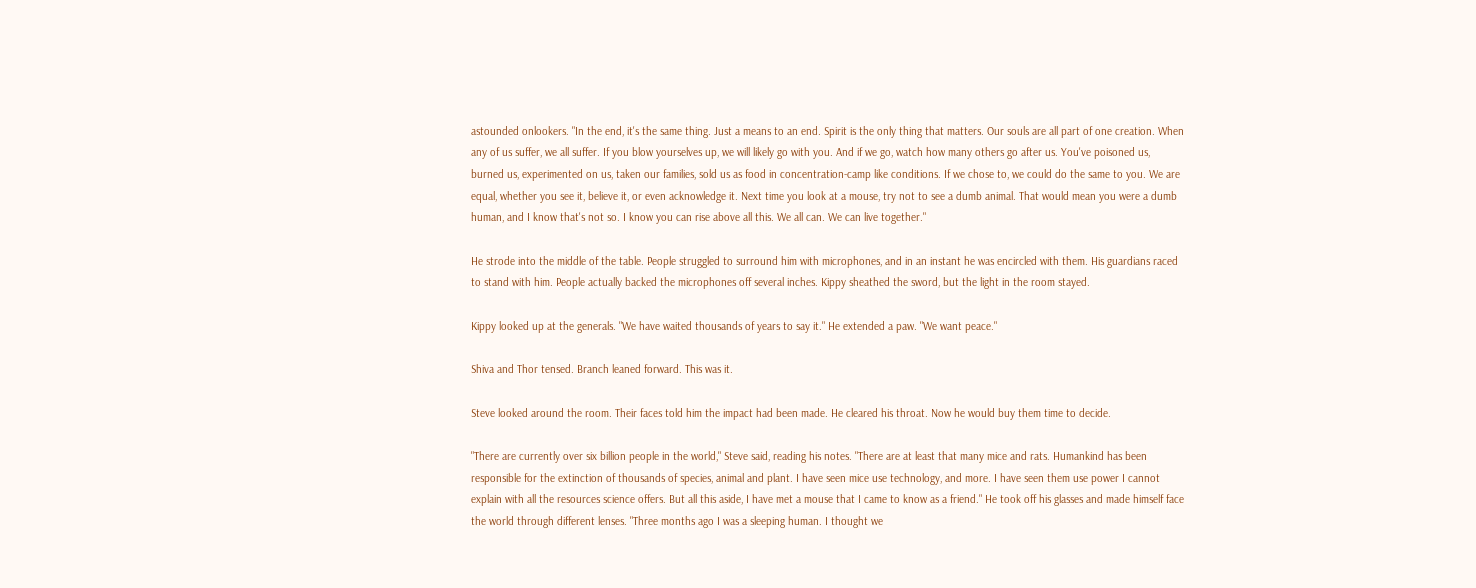astounded onlookers. "In the end, it's the same thing. Just a means to an end. Spirit is the only thing that matters. Our souls are all part of one creation. When any of us suffer, we all suffer. If you blow yourselves up, we will likely go with you. And if we go, watch how many others go after us. You've poisoned us, burned us, experimented on us, taken our families, sold us as food in concentration-camp like conditions. If we chose to, we could do the same to you. We are equal, whether you see it, believe it, or even acknowledge it. Next time you look at a mouse, try not to see a dumb animal. That would mean you were a dumb human, and I know that's not so. I know you can rise above all this. We all can. We can live together."

He strode into the middle of the table. People struggled to surround him with microphones, and in an instant he was encircled with them. His guardians raced to stand with him. People actually backed the microphones off several inches. Kippy sheathed the sword, but the light in the room stayed.

Kippy looked up at the generals. "We have waited thousands of years to say it." He extended a paw. "We want peace."

Shiva and Thor tensed. Branch leaned forward. This was it.

Steve looked around the room. Their faces told him the impact had been made. He cleared his throat. Now he would buy them time to decide.

"There are currently over six billion people in the world," Steve said, reading his notes. "There are at least that many mice and rats. Humankind has been responsible for the extinction of thousands of species, animal and plant. I have seen mice use technology, and more. I have seen them use power I cannot explain with all the resources science offers. But all this aside, I have met a mouse that I came to know as a friend." He took off his glasses and made himself face the world through different lenses. "Three months ago I was a sleeping human. I thought we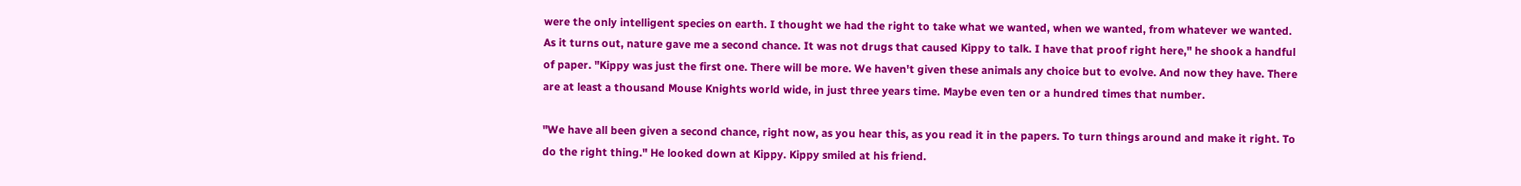were the only intelligent species on earth. I thought we had the right to take what we wanted, when we wanted, from whatever we wanted. As it turns out, nature gave me a second chance. It was not drugs that caused Kippy to talk. I have that proof right here," he shook a handful of paper. "Kippy was just the first one. There will be more. We haven't given these animals any choice but to evolve. And now they have. There are at least a thousand Mouse Knights world wide, in just three years time. Maybe even ten or a hundred times that number.

"We have all been given a second chance, right now, as you hear this, as you read it in the papers. To turn things around and make it right. To do the right thing." He looked down at Kippy. Kippy smiled at his friend.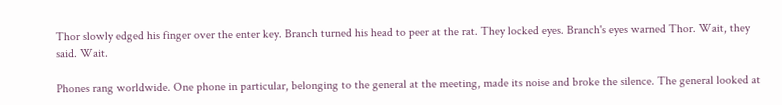Thor slowly edged his finger over the enter key. Branch turned his head to peer at the rat. They locked eyes. Branch's eyes warned Thor. Wait, they said. Wait.

Phones rang worldwide. One phone in particular, belonging to the general at the meeting, made its noise and broke the silence. The general looked at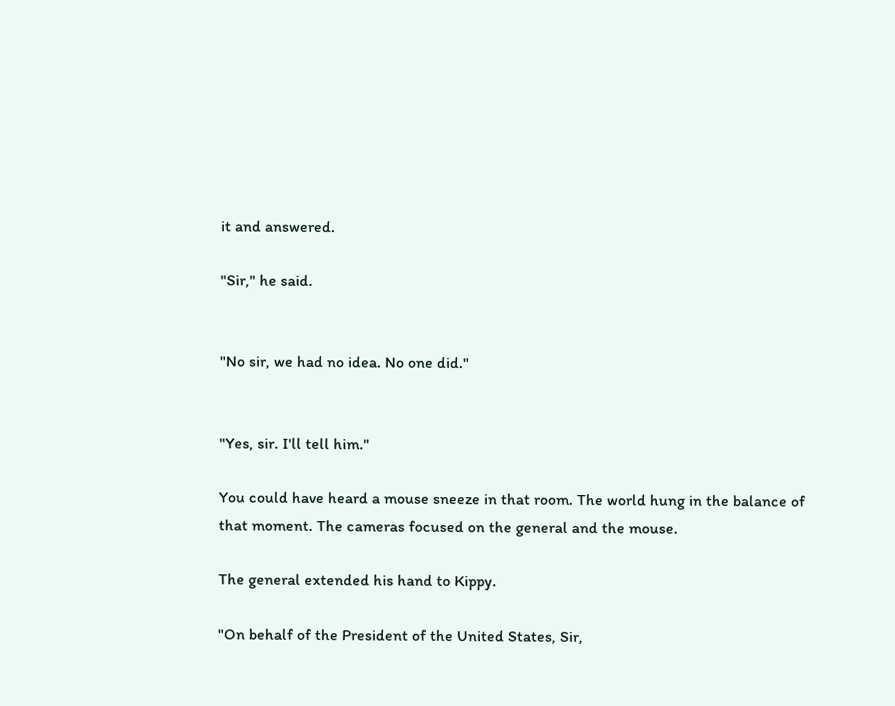it and answered.

"Sir," he said.


"No sir, we had no idea. No one did."


"Yes, sir. I'll tell him."

You could have heard a mouse sneeze in that room. The world hung in the balance of that moment. The cameras focused on the general and the mouse.

The general extended his hand to Kippy.

"On behalf of the President of the United States, Sir,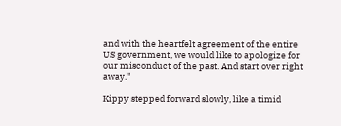and with the heartfelt agreement of the entire US government, we would like to apologize for our misconduct of the past. And start over right away."

Kippy stepped forward slowly, like a timid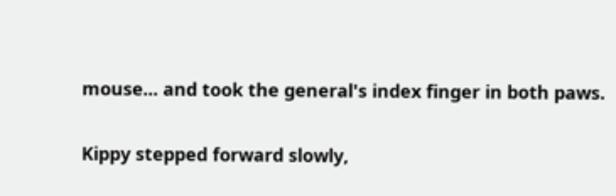mouse... and took the general's index finger in both paws.

Kippy stepped forward slowly,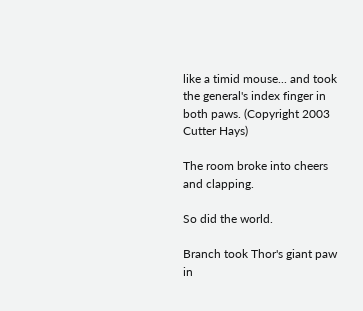like a timid mouse... and took the general's index finger in both paws. (Copyright 2003 Cutter Hays)

The room broke into cheers and clapping.

So did the world.

Branch took Thor's giant paw in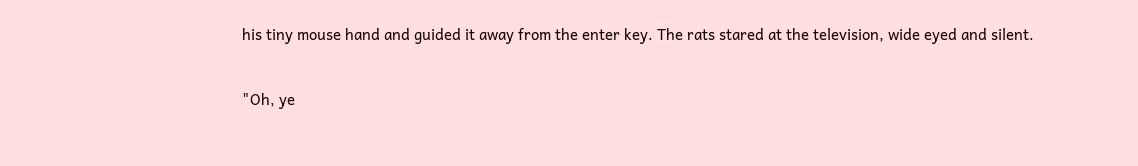his tiny mouse hand and guided it away from the enter key. The rats stared at the television, wide eyed and silent.

"Oh, ye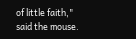of little faith," said the mouse.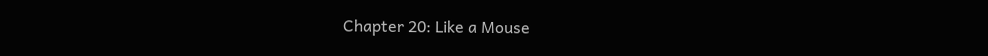Chapter 20: Like a Mouse